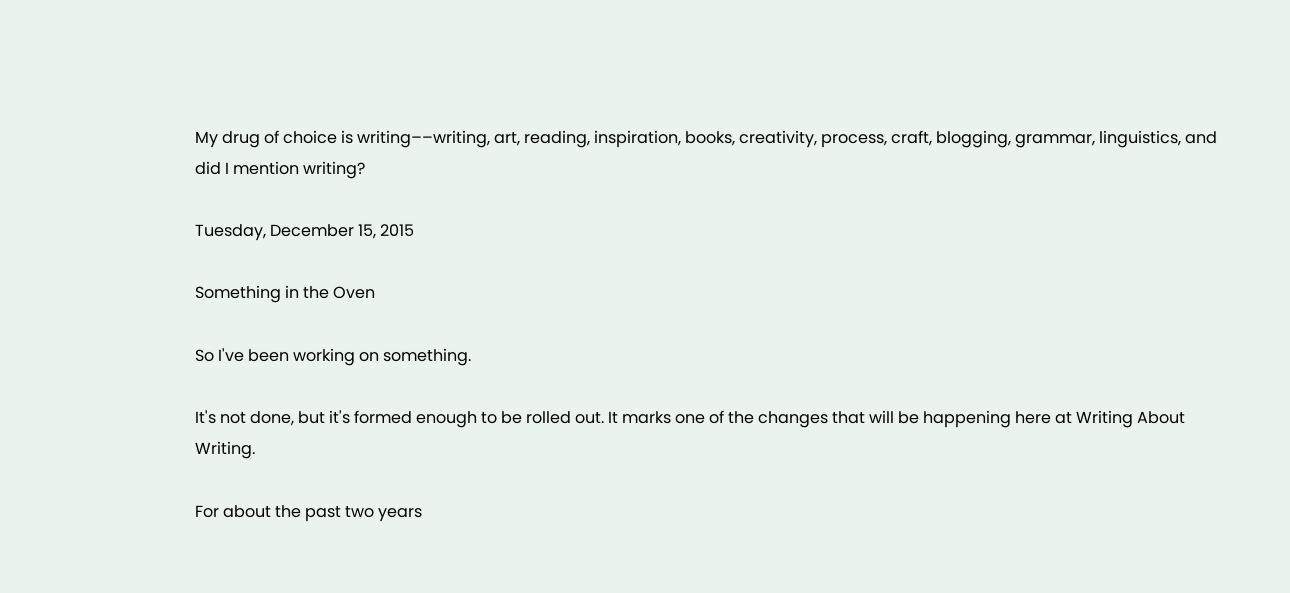My drug of choice is writing––writing, art, reading, inspiration, books, creativity, process, craft, blogging, grammar, linguistics, and did I mention writing?

Tuesday, December 15, 2015

Something in the Oven

So I've been working on something.

It's not done, but it's formed enough to be rolled out. It marks one of the changes that will be happening here at Writing About Writing.

For about the past two years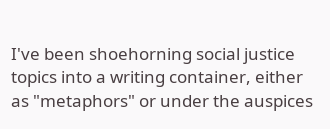I've been shoehorning social justice topics into a writing container, either as "metaphors" or under the auspices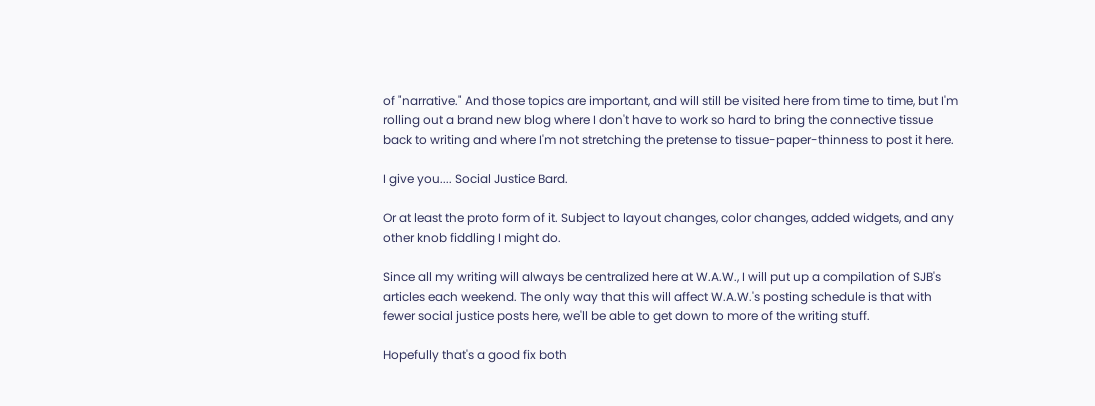of "narrative." And those topics are important, and will still be visited here from time to time, but I'm rolling out a brand new blog where I don't have to work so hard to bring the connective tissue back to writing and where I'm not stretching the pretense to tissue-paper-thinness to post it here.

I give you.... Social Justice Bard.

Or at least the proto form of it. Subject to layout changes, color changes, added widgets, and any other knob fiddling I might do.

Since all my writing will always be centralized here at W.A.W., I will put up a compilation of SJB's articles each weekend. The only way that this will affect W.A.W.'s posting schedule is that with fewer social justice posts here, we'll be able to get down to more of the writing stuff.

Hopefully that's a good fix both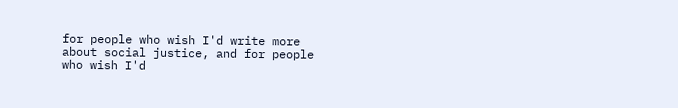for people who wish I'd write more about social justice, and for people who wish I'd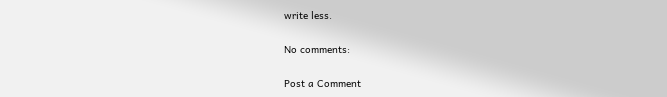write less.

No comments:

Post a Comment